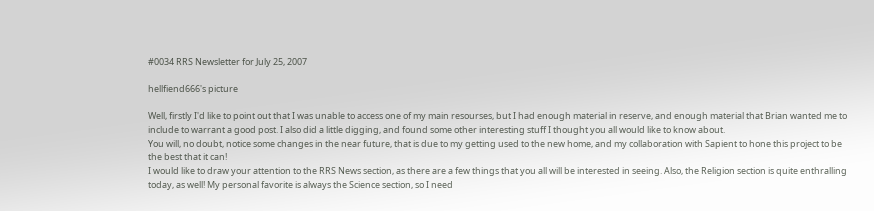#0034 RRS Newsletter for July 25, 2007

hellfiend666's picture

Well, firstly I'd like to point out that I was unable to access one of my main resourses, but I had enough material in reserve, and enough material that Brian wanted me to include to warrant a good post. I also did a little digging, and found some other interesting stuff I thought you all would like to know about.
You will, no doubt, notice some changes in the near future, that is due to my getting used to the new home, and my collaboration with Sapient to hone this project to be the best that it can!
I would like to draw your attention to the RRS News section, as there are a few things that you all will be interested in seeing. Also, the Religion section is quite enthralling today, as well! My personal favorite is always the Science section, so I need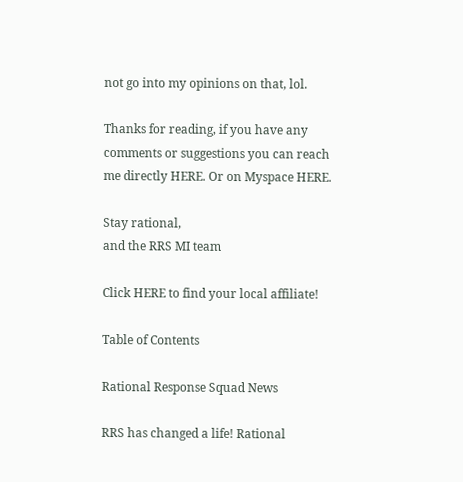not go into my opinions on that, lol.

Thanks for reading, if you have any comments or suggestions you can reach me directly HERE. Or on Myspace HERE.

Stay rational,
and the RRS MI team

Click HERE to find your local affiliate!

Table of Contents

Rational Response Squad News

RRS has changed a life! Rational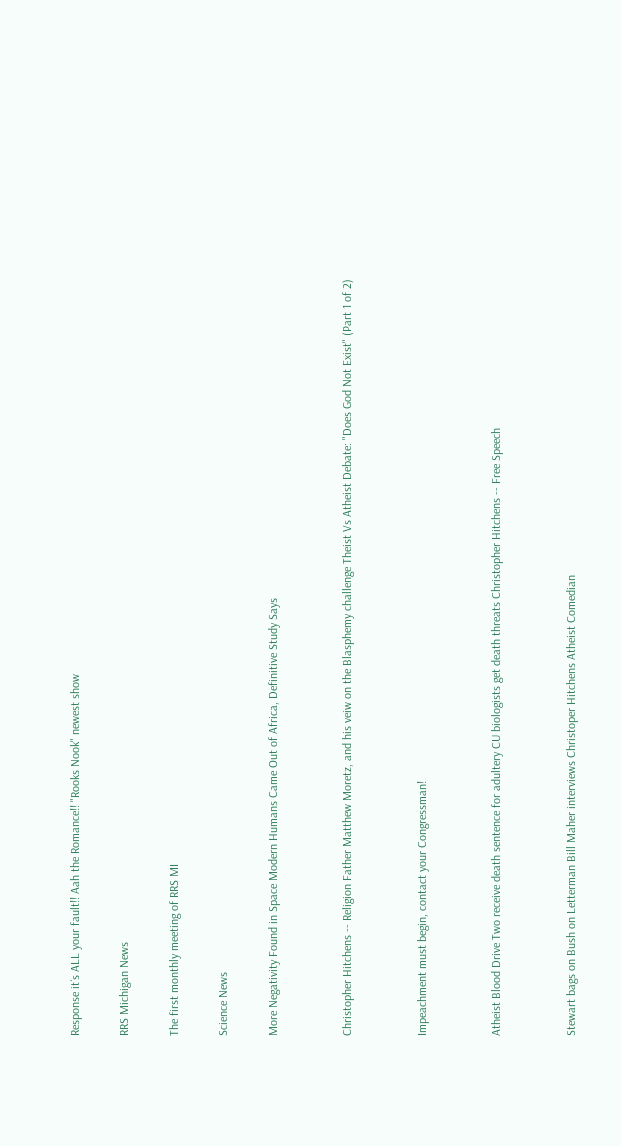Response it´s ALL your fault!! Aah the Romance!! "Rooks Nook" newest show

RRS Michigan News

The first monthly meeting of RRS MI

Science News

More Negativity Found in Space Modern Humans Came Out of Africa, Definitive Study Says


Christopher Hitchens -- Religion Father Matthew Moretz, and his veiw on the Blasphemy challenge Theist Vs Atheist Debate: "Does God Not Exist" (Part 1 of 2)


Impeachment must begin, contact your Congressman!


Atheist Blood Drive Two receive death sentence for adultery CU biologists get death threats Christopher Hitchens -- Free Speech


Stewart bags on Bush on Letterman Bill Maher interviews Christoper Hitchens Atheist Comedian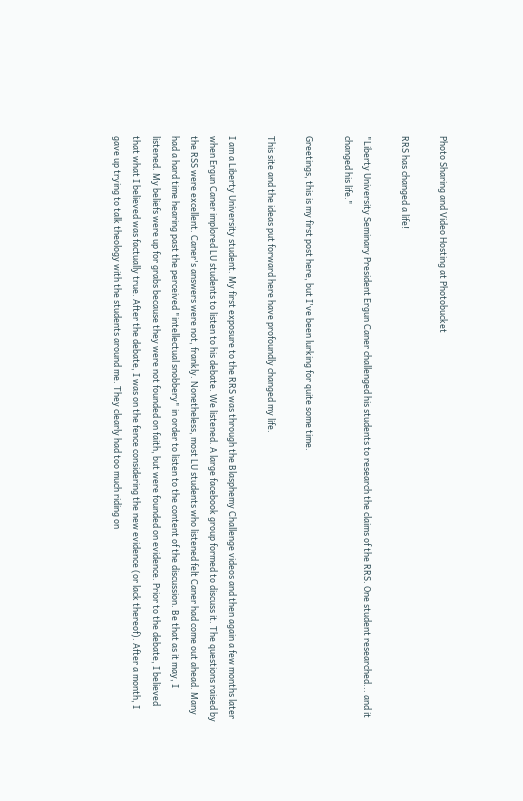Photo Sharing and Video Hosting at Photobucket

RRS has changed a life!

"Liberty University Seminary President Ergun Caner challenged his students to research the claims of the RRS. One student researched... and it changed his life."

Greetings, this is my first post here, but I've been lurking for quite some time.

This site and the ideas put forward here have profoundly changed my life.

I am a Liberty University student. My first exposure to the RRS was through the Blasphemy Challenge videos and then again a few months later when Ergun Caner implored LU students to listen to his debate. We listened. A large facebook group formed to discuss it. The questions raised by the RSS were excellent. Caner's answers were not, frankly. Nonetheless, most LU students who listened felt Caner had come out ahead. Many had a hard time hearing past the perceived "intellectual snobbery" in order to listen to the content of the discussion. Be that as it may, I listened. My beliefs were up for grabs because they were not founded on faith, but were founded on evidence. Prior to the debate, I believed that what I believed was factually true. After the debate, I was on the fence considering the new evidence (or lack thereof). After a month, I gave up trying to talk theology with the students around me. They clearly had too much riding on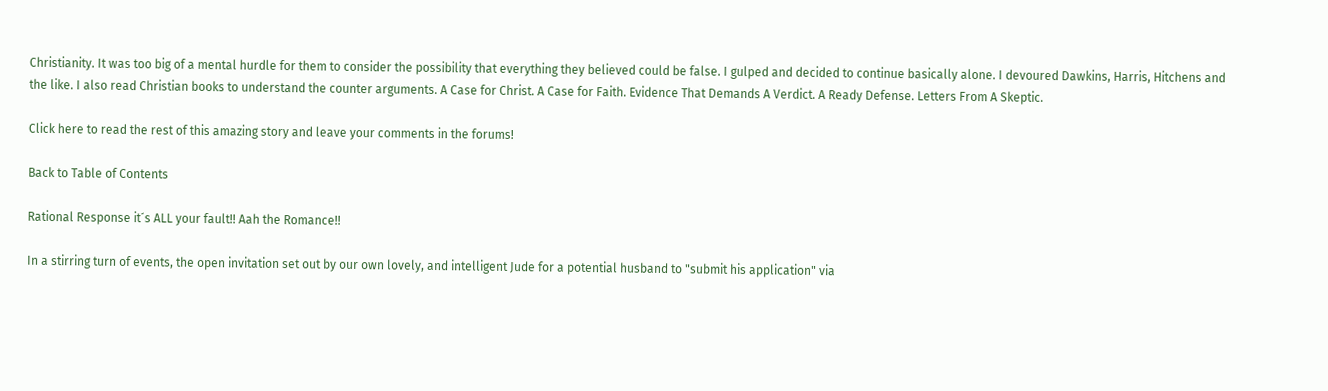Christianity. It was too big of a mental hurdle for them to consider the possibility that everything they believed could be false. I gulped and decided to continue basically alone. I devoured Dawkins, Harris, Hitchens and the like. I also read Christian books to understand the counter arguments. A Case for Christ. A Case for Faith. Evidence That Demands A Verdict. A Ready Defense. Letters From A Skeptic.

Click here to read the rest of this amazing story and leave your comments in the forums!

Back to Table of Contents

Rational Response it´s ALL your fault!! Aah the Romance!!

In a stirring turn of events, the open invitation set out by our own lovely, and intelligent Jude for a potential husband to "submit his application" via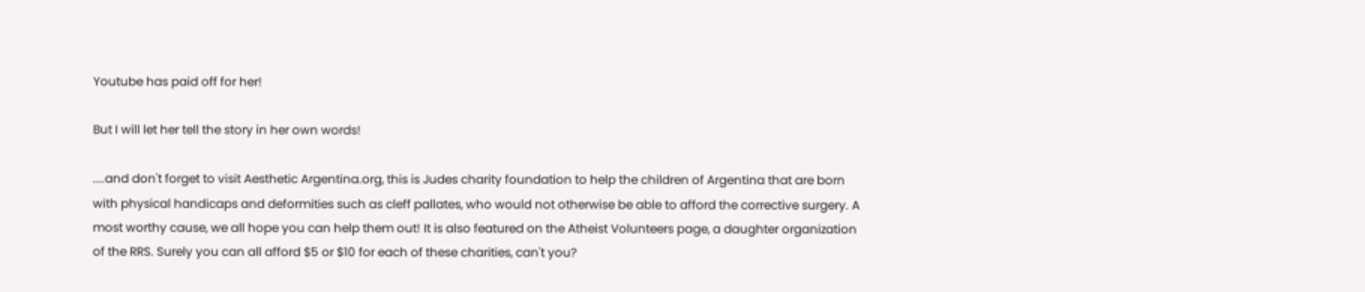Youtube has paid off for her!

But I will let her tell the story in her own words!

....and don't forget to visit Aesthetic Argentina.org, this is Judes charity foundation to help the children of Argentina that are born with physical handicaps and deformities such as cleff pallates, who would not otherwise be able to afford the corrective surgery. A most worthy cause, we all hope you can help them out! It is also featured on the Atheist Volunteers page, a daughter organization of the RRS. Surely you can all afford $5 or $10 for each of these charities, can't you?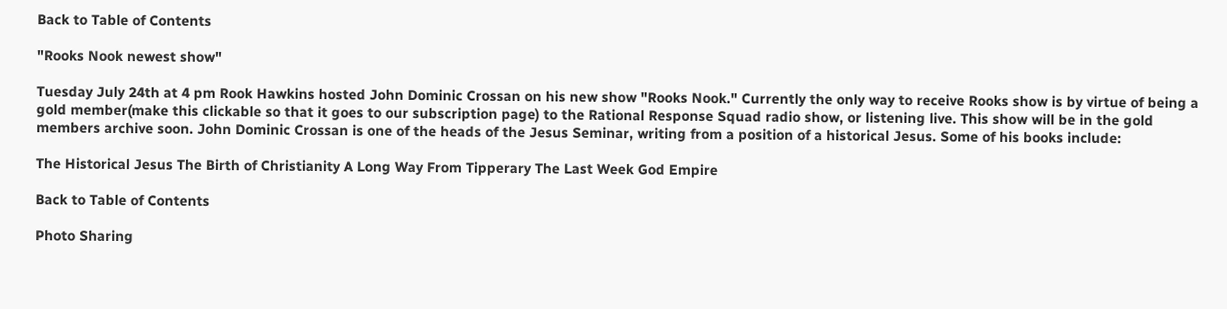Back to Table of Contents

"Rooks Nook newest show"

Tuesday July 24th at 4 pm Rook Hawkins hosted John Dominic Crossan on his new show "Rooks Nook." Currently the only way to receive Rooks show is by virtue of being a gold member(make this clickable so that it goes to our subscription page) to the Rational Response Squad radio show, or listening live. This show will be in the gold members archive soon. John Dominic Crossan is one of the heads of the Jesus Seminar, writing from a position of a historical Jesus. Some of his books include:

The Historical Jesus The Birth of Christianity A Long Way From Tipperary The Last Week God Empire

Back to Table of Contents

Photo Sharing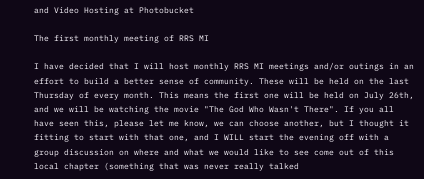and Video Hosting at Photobucket

The first monthly meeting of RRS MI

I have decided that I will host monthly RRS MI meetings and/or outings in an effort to build a better sense of community. These will be held on the last Thursday of every month. This means the first one will be held on July 26th, and we will be watching the movie "The God Who Wasn't There". If you all have seen this, please let me know, we can choose another, but I thought it fitting to start with that one, and I WILL start the evening off with a group discussion on where and what we would like to see come out of this local chapter (something that was never really talked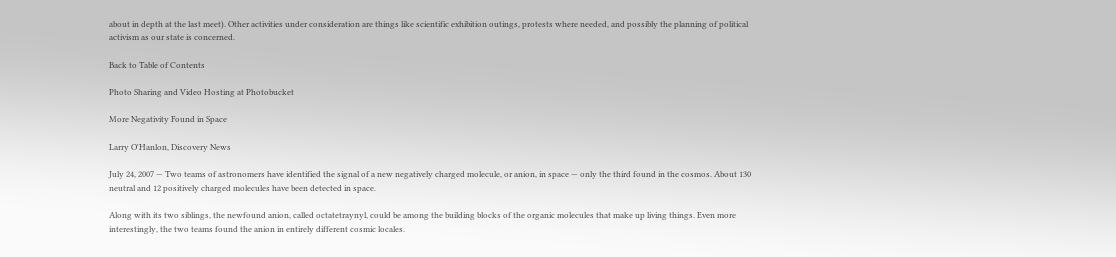about in depth at the last meet). Other activities under consideration are things like scientific exhibition outings, protests where needed, and possibly the planning of political activism as our state is concerned.

Back to Table of Contents

Photo Sharing and Video Hosting at Photobucket

More Negativity Found in Space

Larry O'Hanlon, Discovery News

July 24, 2007 — Two teams of astronomers have identified the signal of a new negatively charged molecule, or anion, in space — only the third found in the cosmos. About 130 neutral and 12 positively charged molecules have been detected in space.

Along with its two siblings, the newfound anion, called octatetraynyl, could be among the building blocks of the organic molecules that make up living things. Even more interestingly, the two teams found the anion in entirely different cosmic locales.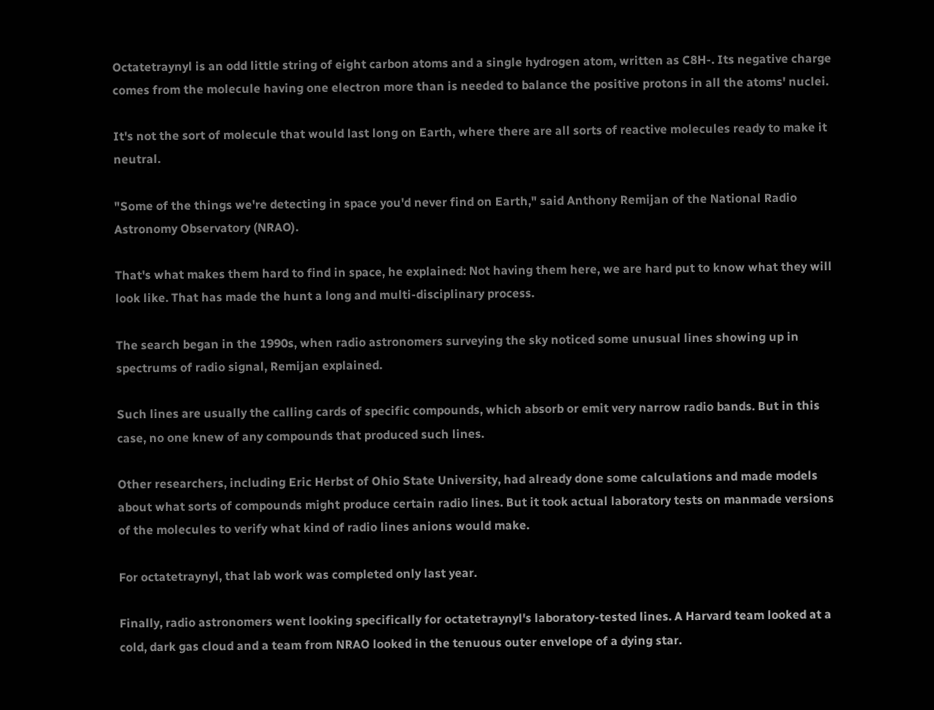Octatetraynyl is an odd little string of eight carbon atoms and a single hydrogen atom, written as C8H-. Its negative charge comes from the molecule having one electron more than is needed to balance the positive protons in all the atoms' nuclei.

It's not the sort of molecule that would last long on Earth, where there are all sorts of reactive molecules ready to make it neutral.

"Some of the things we're detecting in space you'd never find on Earth," said Anthony Remijan of the National Radio Astronomy Observatory (NRAO).

That's what makes them hard to find in space, he explained: Not having them here, we are hard put to know what they will look like. That has made the hunt a long and multi-disciplinary process.

The search began in the 1990s, when radio astronomers surveying the sky noticed some unusual lines showing up in spectrums of radio signal, Remijan explained.

Such lines are usually the calling cards of specific compounds, which absorb or emit very narrow radio bands. But in this case, no one knew of any compounds that produced such lines.

Other researchers, including Eric Herbst of Ohio State University, had already done some calculations and made models about what sorts of compounds might produce certain radio lines. But it took actual laboratory tests on manmade versions of the molecules to verify what kind of radio lines anions would make.

For octatetraynyl, that lab work was completed only last year.

Finally, radio astronomers went looking specifically for octatetraynyl's laboratory-tested lines. A Harvard team looked at a cold, dark gas cloud and a team from NRAO looked in the tenuous outer envelope of a dying star.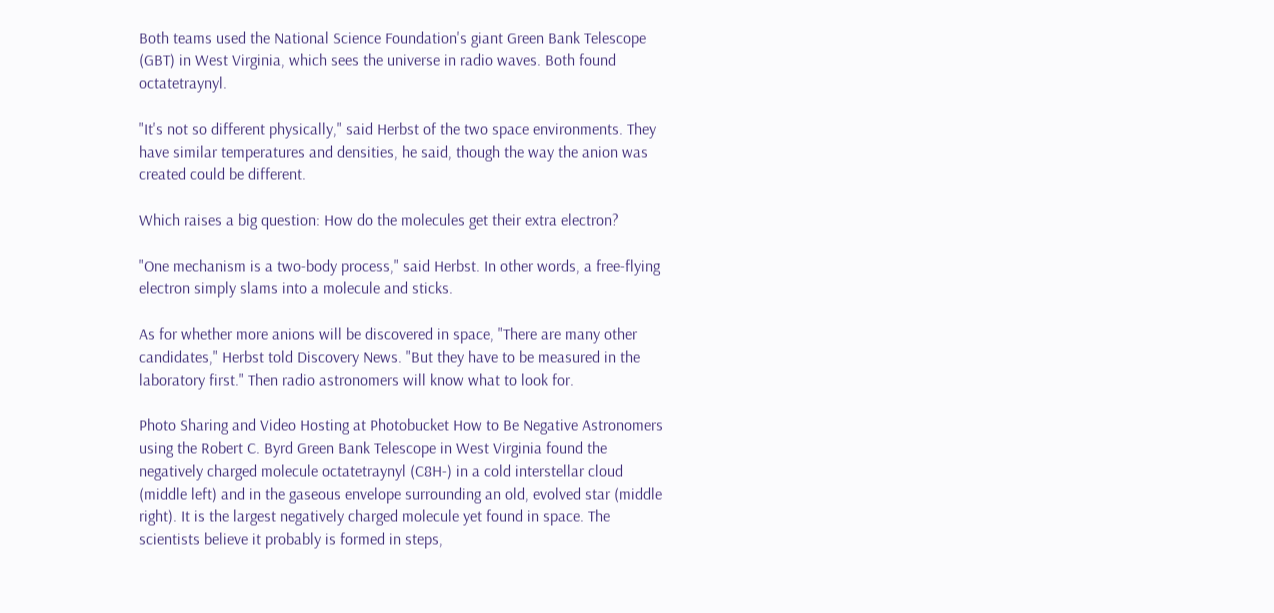Both teams used the National Science Foundation's giant Green Bank Telescope (GBT) in West Virginia, which sees the universe in radio waves. Both found octatetraynyl.

"It's not so different physically," said Herbst of the two space environments. They have similar temperatures and densities, he said, though the way the anion was created could be different.

Which raises a big question: How do the molecules get their extra electron?

"One mechanism is a two-body process," said Herbst. In other words, a free-flying electron simply slams into a molecule and sticks.

As for whether more anions will be discovered in space, "There are many other candidates," Herbst told Discovery News. "But they have to be measured in the laboratory first." Then radio astronomers will know what to look for.

Photo Sharing and Video Hosting at Photobucket How to Be Negative Astronomers using the Robert C. Byrd Green Bank Telescope in West Virginia found the negatively charged molecule octatetraynyl (C8H-) in a cold interstellar cloud (middle left) and in the gaseous envelope surrounding an old, evolved star (middle right). It is the largest negatively charged molecule yet found in space. The scientists believe it probably is formed in steps,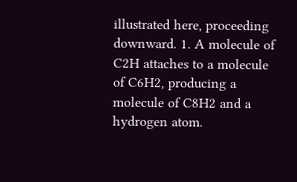illustrated here, proceeding downward. 1. A molecule of C2H attaches to a molecule of C6H2, producing a molecule of C8H2 and a hydrogen atom.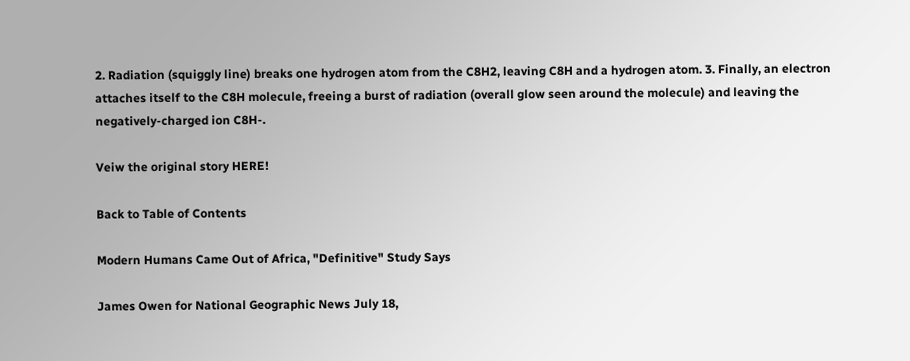2. Radiation (squiggly line) breaks one hydrogen atom from the C8H2, leaving C8H and a hydrogen atom. 3. Finally, an electron attaches itself to the C8H molecule, freeing a burst of radiation (overall glow seen around the molecule) and leaving the negatively-charged ion C8H-.

Veiw the original story HERE!

Back to Table of Contents

Modern Humans Came Out of Africa, "Definitive" Study Says

James Owen for National Geographic News July 18,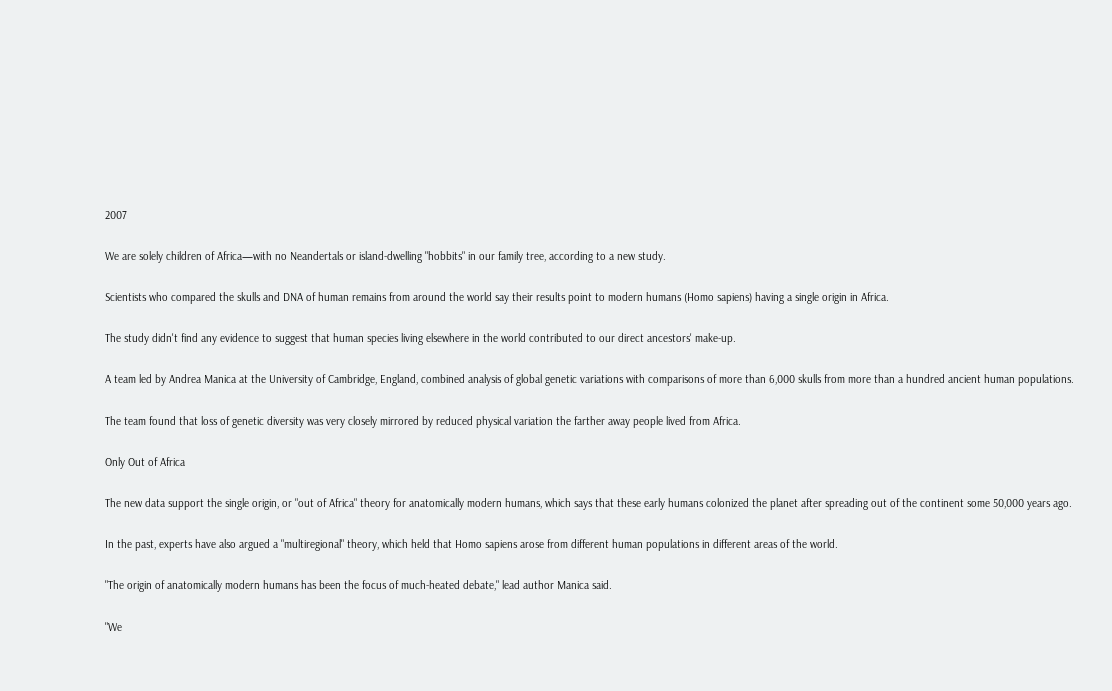2007

We are solely children of Africa—with no Neandertals or island-dwelling "hobbits" in our family tree, according to a new study.

Scientists who compared the skulls and DNA of human remains from around the world say their results point to modern humans (Homo sapiens) having a single origin in Africa.

The study didn't find any evidence to suggest that human species living elsewhere in the world contributed to our direct ancestors' make-up.

A team led by Andrea Manica at the University of Cambridge, England, combined analysis of global genetic variations with comparisons of more than 6,000 skulls from more than a hundred ancient human populations.

The team found that loss of genetic diversity was very closely mirrored by reduced physical variation the farther away people lived from Africa.

Only Out of Africa

The new data support the single origin, or "out of Africa" theory for anatomically modern humans, which says that these early humans colonized the planet after spreading out of the continent some 50,000 years ago.

In the past, experts have also argued a "multiregional" theory, which held that Homo sapiens arose from different human populations in different areas of the world.

"The origin of anatomically modern humans has been the focus of much-heated debate," lead author Manica said.

"We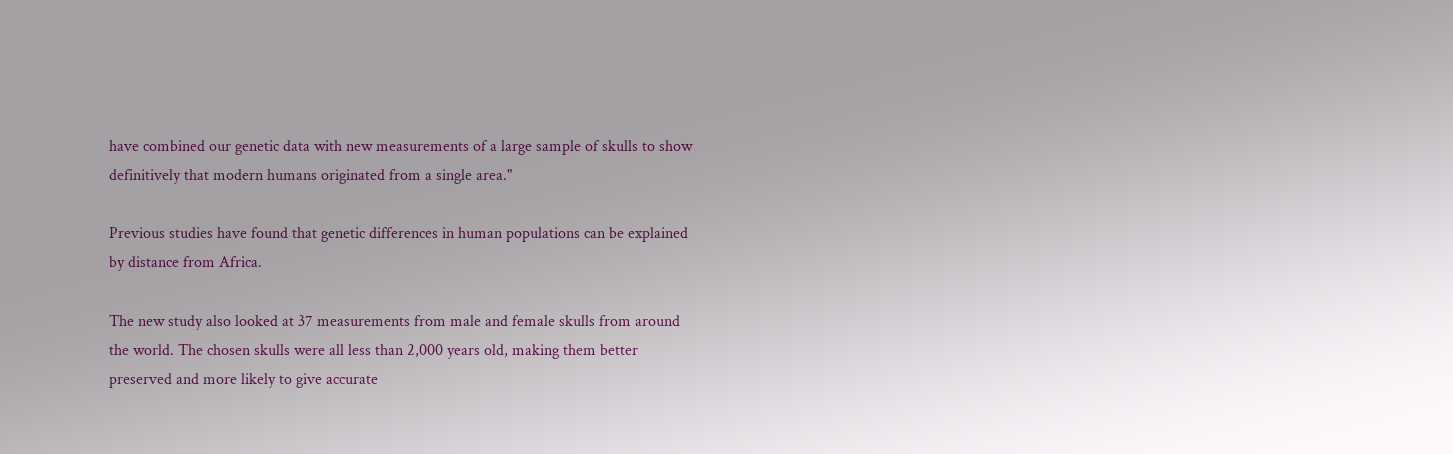have combined our genetic data with new measurements of a large sample of skulls to show definitively that modern humans originated from a single area."

Previous studies have found that genetic differences in human populations can be explained by distance from Africa.

The new study also looked at 37 measurements from male and female skulls from around the world. The chosen skulls were all less than 2,000 years old, making them better preserved and more likely to give accurate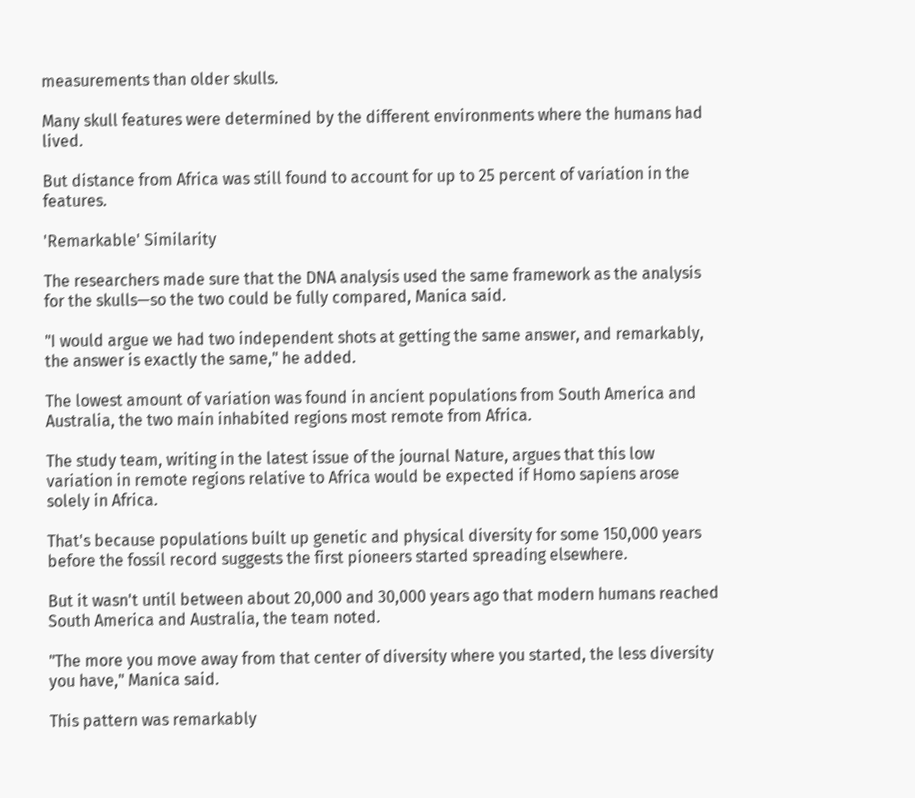measurements than older skulls.

Many skull features were determined by the different environments where the humans had lived.

But distance from Africa was still found to account for up to 25 percent of variation in the features.

'Remarkable' Similarity

The researchers made sure that the DNA analysis used the same framework as the analysis for the skulls—so the two could be fully compared, Manica said.

"I would argue we had two independent shots at getting the same answer, and remarkably, the answer is exactly the same," he added.

The lowest amount of variation was found in ancient populations from South America and Australia, the two main inhabited regions most remote from Africa.

The study team, writing in the latest issue of the journal Nature, argues that this low variation in remote regions relative to Africa would be expected if Homo sapiens arose solely in Africa.

That's because populations built up genetic and physical diversity for some 150,000 years before the fossil record suggests the first pioneers started spreading elsewhere.

But it wasn't until between about 20,000 and 30,000 years ago that modern humans reached South America and Australia, the team noted.

"The more you move away from that center of diversity where you started, the less diversity you have," Manica said.

This pattern was remarkably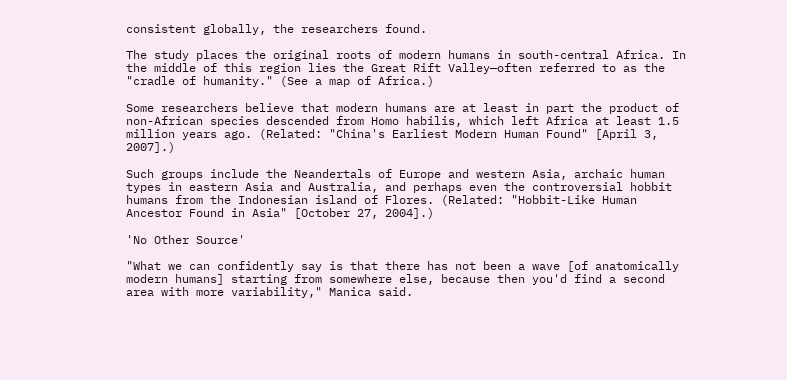consistent globally, the researchers found.

The study places the original roots of modern humans in south-central Africa. In the middle of this region lies the Great Rift Valley—often referred to as the "cradle of humanity." (See a map of Africa.)

Some researchers believe that modern humans are at least in part the product of non-African species descended from Homo habilis, which left Africa at least 1.5 million years ago. (Related: "China's Earliest Modern Human Found" [April 3, 2007].)

Such groups include the Neandertals of Europe and western Asia, archaic human types in eastern Asia and Australia, and perhaps even the controversial hobbit humans from the Indonesian island of Flores. (Related: "Hobbit-Like Human Ancestor Found in Asia" [October 27, 2004].)

'No Other Source'

"What we can confidently say is that there has not been a wave [of anatomically modern humans] starting from somewhere else, because then you'd find a second area with more variability," Manica said.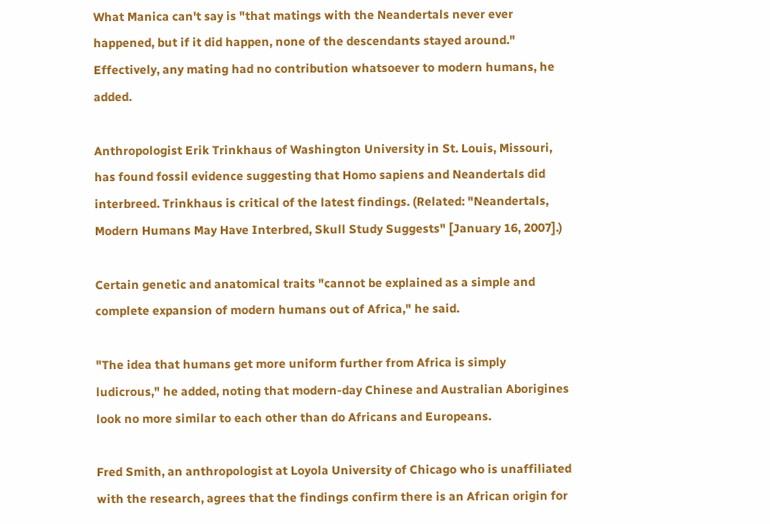What Manica can't say is "that matings with the Neandertals never ever happened, but if it did happen, none of the descendants stayed around." Effectively, any mating had no contribution whatsoever to modern humans, he added.

Anthropologist Erik Trinkhaus of Washington University in St. Louis, Missouri, has found fossil evidence suggesting that Homo sapiens and Neandertals did interbreed. Trinkhaus is critical of the latest findings. (Related: "Neandertals, Modern Humans May Have Interbred, Skull Study Suggests" [January 16, 2007].)

Certain genetic and anatomical traits "cannot be explained as a simple and complete expansion of modern humans out of Africa," he said.

"The idea that humans get more uniform further from Africa is simply ludicrous," he added, noting that modern-day Chinese and Australian Aborigines look no more similar to each other than do Africans and Europeans.

Fred Smith, an anthropologist at Loyola University of Chicago who is unaffiliated with the research, agrees that the findings confirm there is an African origin for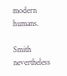modern humans.

Smith nevertheless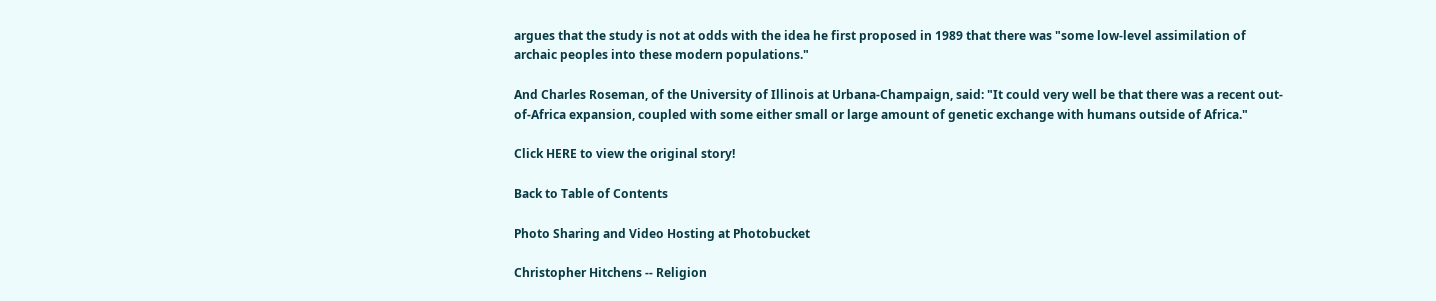argues that the study is not at odds with the idea he first proposed in 1989 that there was "some low-level assimilation of archaic peoples into these modern populations."

And Charles Roseman, of the University of Illinois at Urbana-Champaign, said: "It could very well be that there was a recent out-of-Africa expansion, coupled with some either small or large amount of genetic exchange with humans outside of Africa."

Click HERE to view the original story!

Back to Table of Contents

Photo Sharing and Video Hosting at Photobucket

Christopher Hitchens -- Religion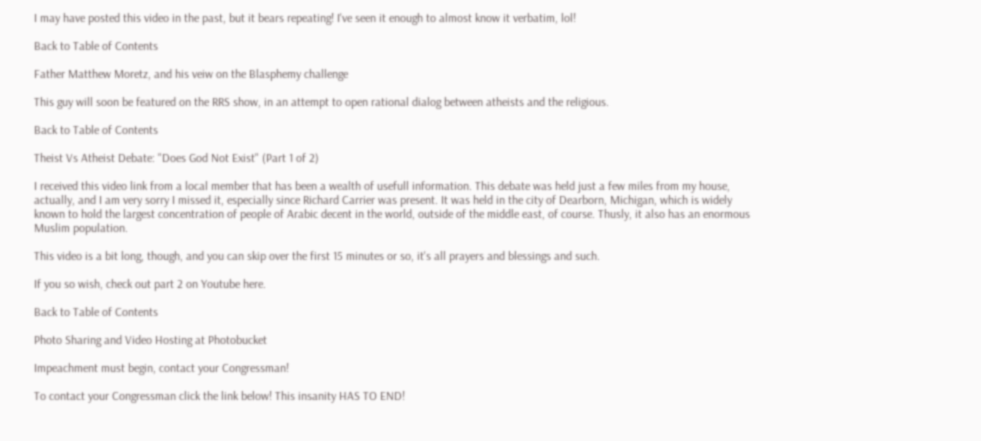I may have posted this video in the past, but it bears repeating! I've seen it enough to almost know it verbatim, lol!

Back to Table of Contents

Father Matthew Moretz, and his veiw on the Blasphemy challenge

This guy will soon be featured on the RRS show, in an attempt to open rational dialog between atheists and the religious.

Back to Table of Contents

Theist Vs Atheist Debate: "Does God Not Exist" (Part 1 of 2)

I received this video link from a local member that has been a wealth of usefull information. This debate was held just a few miles from my house, actually, and I am very sorry I missed it, especially since Richard Carrier was present. It was held in the city of Dearborn, Michigan, which is widely known to hold the largest concentration of people of Arabic decent in the world, outside of the middle east, of course. Thusly, it also has an enormous Muslim population.

This video is a bit long, though, and you can skip over the first 15 minutes or so, it's all prayers and blessings and such.

If you so wish, check out part 2 on Youtube here.

Back to Table of Contents

Photo Sharing and Video Hosting at Photobucket

Impeachment must begin, contact your Congressman!

To contact your Congressman click the link below! This insanity HAS TO END!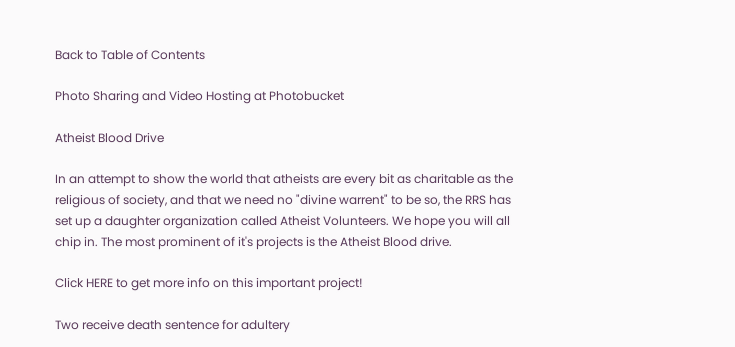Back to Table of Contents

Photo Sharing and Video Hosting at Photobucket

Atheist Blood Drive

In an attempt to show the world that atheists are every bit as charitable as the religious of society, and that we need no "divine warrent" to be so, the RRS has set up a daughter organization called Atheist Volunteers. We hope you will all chip in. The most prominent of it's projects is the Atheist Blood drive.

Click HERE to get more info on this important project!

Two receive death sentence for adultery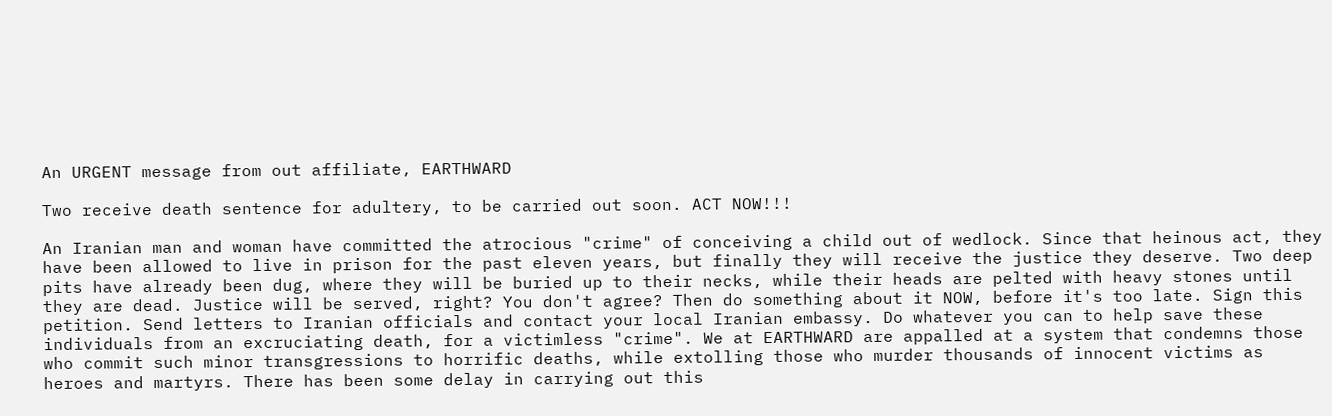An URGENT message from out affiliate, EARTHWARD

Two receive death sentence for adultery, to be carried out soon. ACT NOW!!!

An Iranian man and woman have committed the atrocious "crime" of conceiving a child out of wedlock. Since that heinous act, they have been allowed to live in prison for the past eleven years, but finally they will receive the justice they deserve. Two deep pits have already been dug, where they will be buried up to their necks, while their heads are pelted with heavy stones until they are dead. Justice will be served, right? You don't agree? Then do something about it NOW, before it's too late. Sign this petition. Send letters to Iranian officials and contact your local Iranian embassy. Do whatever you can to help save these individuals from an excruciating death, for a victimless "crime". We at EARTHWARD are appalled at a system that condemns those who commit such minor transgressions to horrific deaths, while extolling those who murder thousands of innocent victims as heroes and martyrs. There has been some delay in carrying out this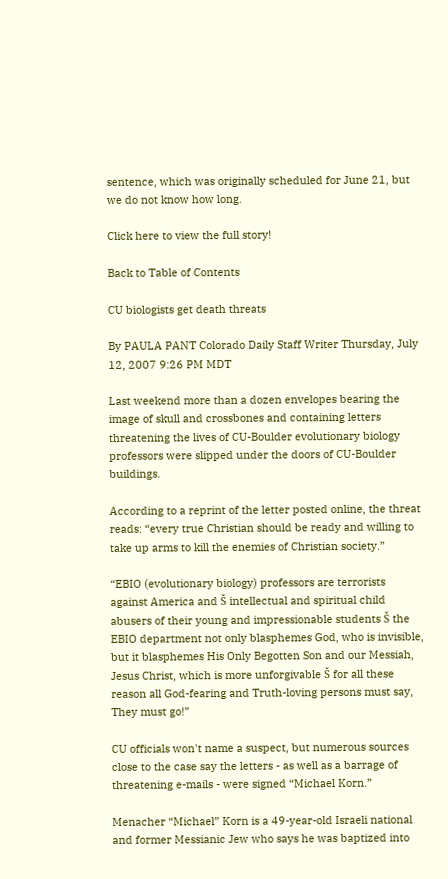sentence, which was originally scheduled for June 21, but we do not know how long.

Click here to view the full story!

Back to Table of Contents

CU biologists get death threats

By PAULA PANT Colorado Daily Staff Writer Thursday, July 12, 2007 9:26 PM MDT

Last weekend more than a dozen envelopes bearing the image of skull and crossbones and containing letters threatening the lives of CU-Boulder evolutionary biology professors were slipped under the doors of CU-Boulder buildings.

According to a reprint of the letter posted online, the threat reads: “every true Christian should be ready and willing to take up arms to kill the enemies of Christian society.”

“EBIO (evolutionary biology) professors are terrorists against America and Š intellectual and spiritual child abusers of their young and impressionable students Š the EBIO department not only blasphemes God, who is invisible, but it blasphemes His Only Begotten Son and our Messiah, Jesus Christ, which is more unforgivable Š for all these reason all God-fearing and Truth-loving persons must say, They must go!”

CU officials won't name a suspect, but numerous sources close to the case say the letters - as well as a barrage of threatening e-mails - were signed “Michael Korn.”

Menacher “Michael” Korn is a 49-year-old Israeli national and former Messianic Jew who says he was baptized into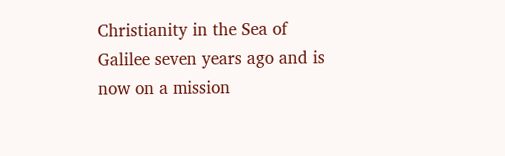Christianity in the Sea of Galilee seven years ago and is now on a mission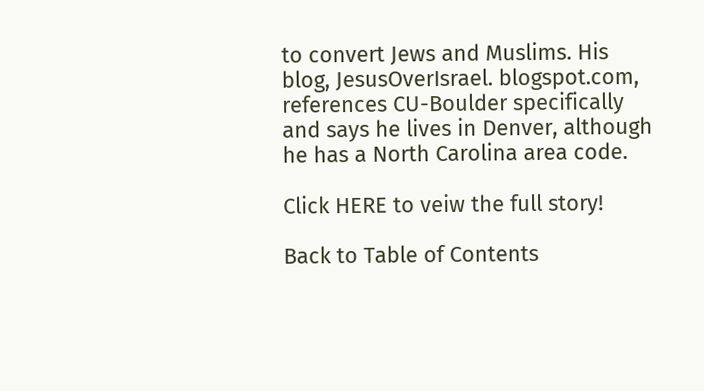to convert Jews and Muslims. His blog, JesusOverIsrael. blogspot.com, references CU-Boulder specifically and says he lives in Denver, although he has a North Carolina area code.

Click HERE to veiw the full story!

Back to Table of Contents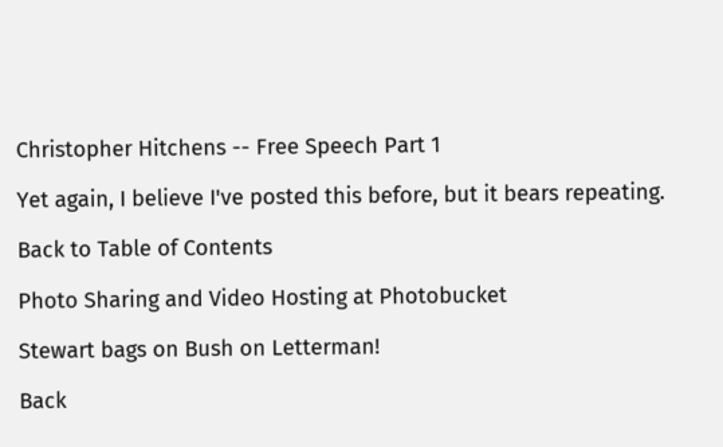Christopher Hitchens -- Free Speech Part 1

Yet again, I believe I've posted this before, but it bears repeating.

Back to Table of Contents

Photo Sharing and Video Hosting at Photobucket

Stewart bags on Bush on Letterman!

Back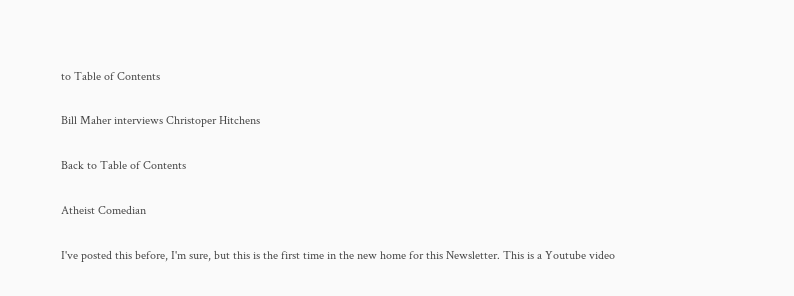to Table of Contents

Bill Maher interviews Christoper Hitchens

Back to Table of Contents

Atheist Comedian

I've posted this before, I'm sure, but this is the first time in the new home for this Newsletter. This is a Youtube video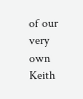of our very own Keith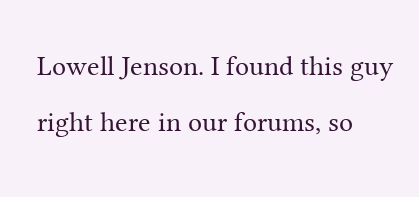Lowell Jenson. I found this guy right here in our forums, so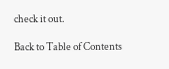check it out.

Back to Table of Contents